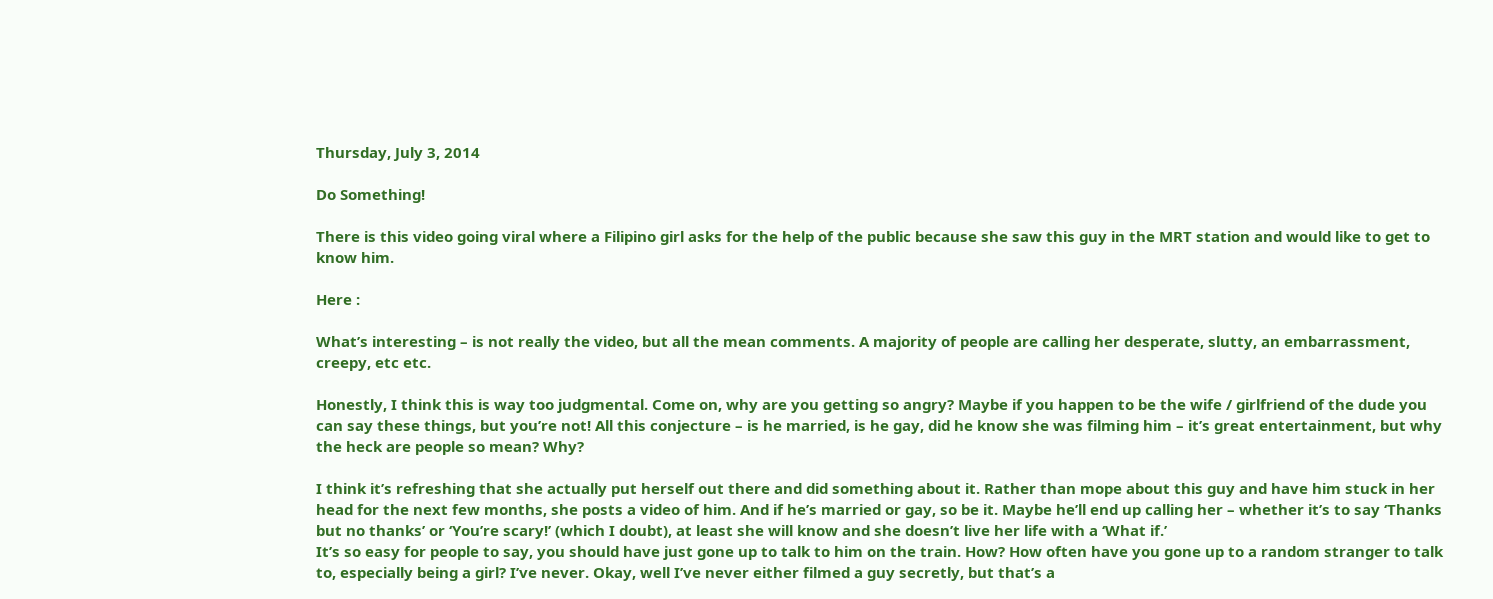Thursday, July 3, 2014

Do Something!

There is this video going viral where a Filipino girl asks for the help of the public because she saw this guy in the MRT station and would like to get to know him.

Here :

What’s interesting – is not really the video, but all the mean comments. A majority of people are calling her desperate, slutty, an embarrassment, creepy, etc etc.

Honestly, I think this is way too judgmental. Come on, why are you getting so angry? Maybe if you happen to be the wife / girlfriend of the dude you can say these things, but you’re not! All this conjecture – is he married, is he gay, did he know she was filming him – it’s great entertainment, but why the heck are people so mean? Why?

I think it’s refreshing that she actually put herself out there and did something about it. Rather than mope about this guy and have him stuck in her head for the next few months, she posts a video of him. And if he’s married or gay, so be it. Maybe he’ll end up calling her – whether it’s to say ‘Thanks but no thanks’ or ‘You’re scary!’ (which I doubt), at least she will know and she doesn’t live her life with a ‘What if.’
It’s so easy for people to say, you should have just gone up to talk to him on the train. How? How often have you gone up to a random stranger to talk to, especially being a girl? I’ve never. Okay, well I’ve never either filmed a guy secretly, but that’s a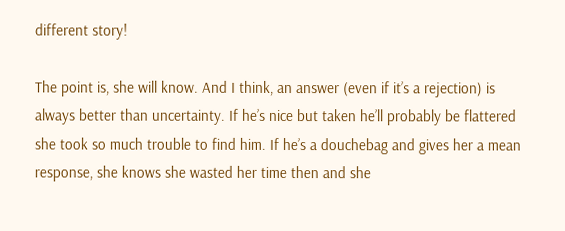different story!

The point is, she will know. And I think, an answer (even if it’s a rejection) is always better than uncertainty. If he’s nice but taken he’ll probably be flattered she took so much trouble to find him. If he’s a douchebag and gives her a mean response, she knows she wasted her time then and she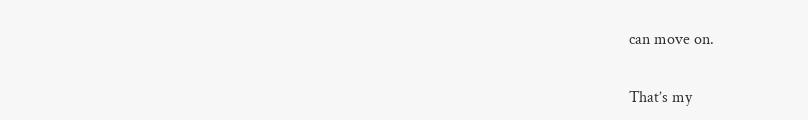can move on.

That’s my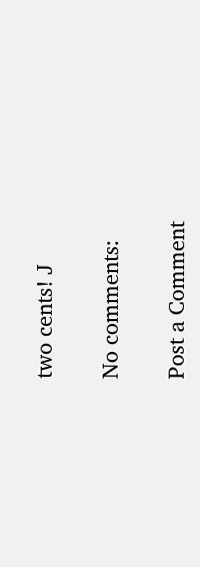two cents! J

No comments:

Post a Comment